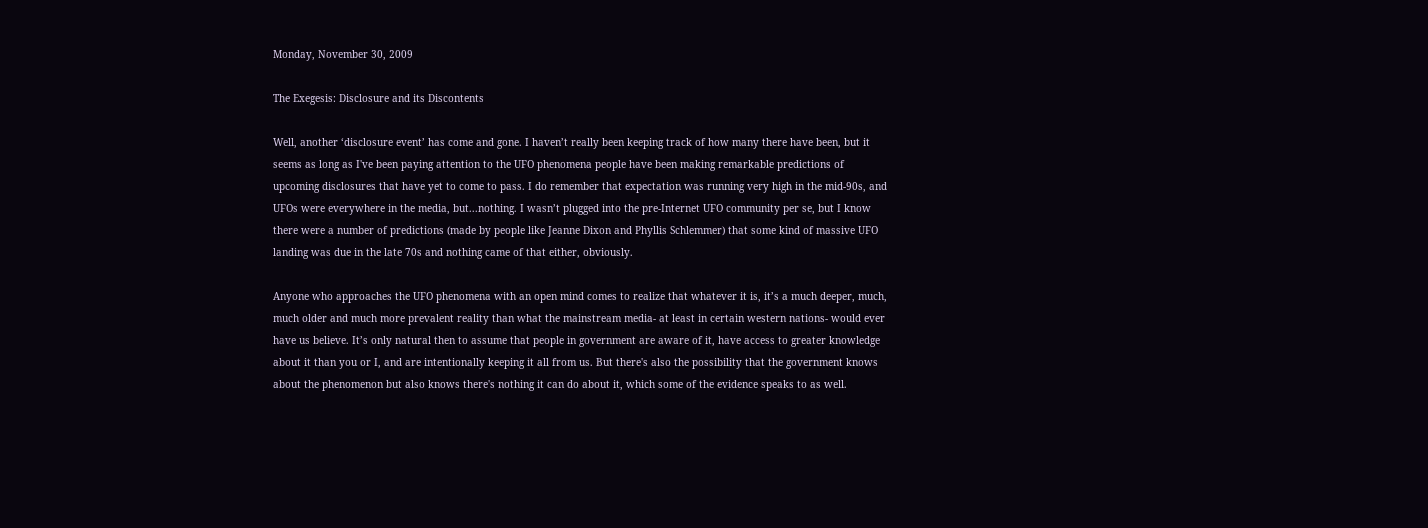Monday, November 30, 2009

The Exegesis: Disclosure and its Discontents

Well, another ‘disclosure event’ has come and gone. I haven’t really been keeping track of how many there have been, but it seems as long as I've been paying attention to the UFO phenomena people have been making remarkable predictions of upcoming disclosures that have yet to come to pass. I do remember that expectation was running very high in the mid-90s, and UFOs were everywhere in the media, but...nothing. I wasn’t plugged into the pre-Internet UFO community per se, but I know there were a number of predictions (made by people like Jeanne Dixon and Phyllis Schlemmer) that some kind of massive UFO landing was due in the late 70s and nothing came of that either, obviously.

Anyone who approaches the UFO phenomena with an open mind comes to realize that whatever it is, it’s a much deeper, much, much older and much more prevalent reality than what the mainstream media- at least in certain western nations- would ever have us believe. It’s only natural then to assume that people in government are aware of it, have access to greater knowledge about it than you or I, and are intentionally keeping it all from us. But there's also the possibility that the government knows about the phenomenon but also knows there's nothing it can do about it, which some of the evidence speaks to as well.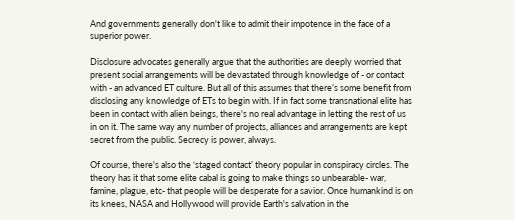And governments generally don't like to admit their impotence in the face of a superior power.

Disclosure advocates generally argue that the authorities are deeply worried that present social arrangements will be devastated through knowledge of - or contact with - an advanced ET culture. But all of this assumes that there’s some benefit from disclosing any knowledge of ETs to begin with. If in fact some transnational elite has been in contact with alien beings, there's no real advantage in letting the rest of us in on it. The same way any number of projects, alliances and arrangements are kept secret from the public. Secrecy is power, always.

Of course, there's also the ‘staged contact’ theory popular in conspiracy circles. The theory has it that some elite cabal is going to make things so unbearable- war, famine, plague, etc- that people will be desperate for a savior. Once humankind is on its knees, NASA and Hollywood will provide Earth's salvation in the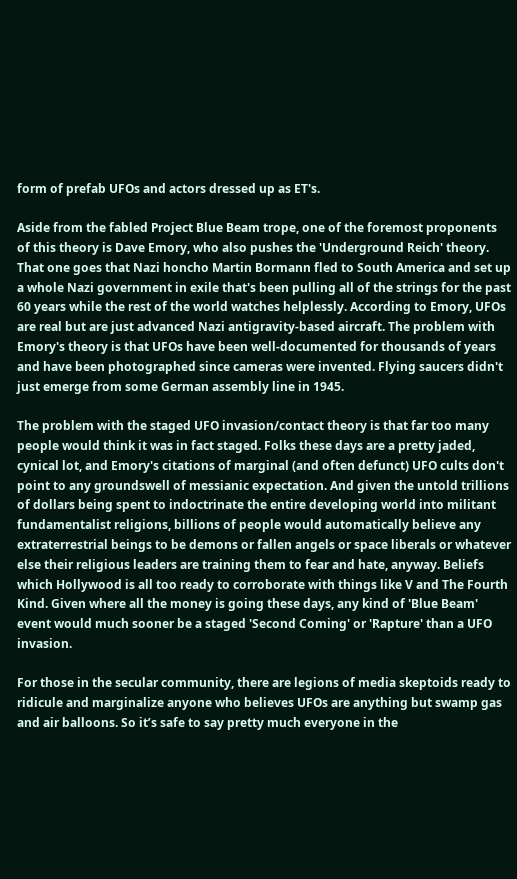form of prefab UFOs and actors dressed up as ET's.

Aside from the fabled Project Blue Beam trope, one of the foremost proponents of this theory is Dave Emory, who also pushes the 'Underground Reich' theory. That one goes that Nazi honcho Martin Bormann fled to South America and set up a whole Nazi government in exile that's been pulling all of the strings for the past 60 years while the rest of the world watches helplessly. According to Emory, UFOs are real but are just advanced Nazi antigravity-based aircraft. The problem with Emory's theory is that UFOs have been well-documented for thousands of years and have been photographed since cameras were invented. Flying saucers didn't just emerge from some German assembly line in 1945.

The problem with the staged UFO invasion/contact theory is that far too many people would think it was in fact staged. Folks these days are a pretty jaded, cynical lot, and Emory's citations of marginal (and often defunct) UFO cults don't point to any groundswell of messianic expectation. And given the untold trillions of dollars being spent to indoctrinate the entire developing world into militant fundamentalist religions, billions of people would automatically believe any extraterrestrial beings to be demons or fallen angels or space liberals or whatever else their religious leaders are training them to fear and hate, anyway. Beliefs which Hollywood is all too ready to corroborate with things like V and The Fourth Kind. Given where all the money is going these days, any kind of 'Blue Beam' event would much sooner be a staged 'Second Coming' or 'Rapture' than a UFO invasion.

For those in the secular community, there are legions of media skeptoids ready to ridicule and marginalize anyone who believes UFOs are anything but swamp gas and air balloons. So it’s safe to say pretty much everyone in the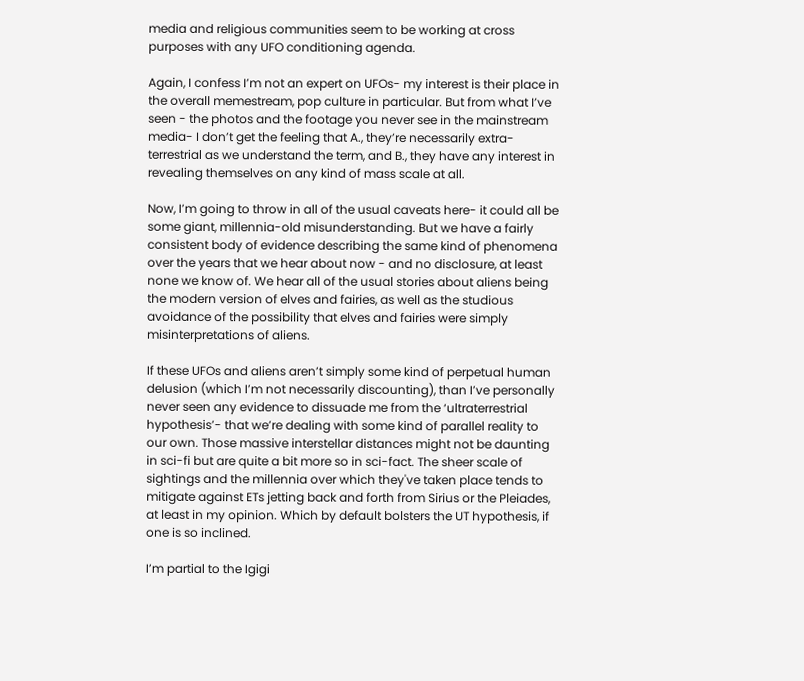media and religious communities seem to be working at cross purposes with any UFO conditioning agenda.

Again, I confess I’m not an expert on UFOs- my interest is their place in the overall memestream, pop culture in particular. But from what I’ve seen - the photos and the footage you never see in the mainstream media- I don’t get the feeling that A., they’re necessarily extra-terrestrial as we understand the term, and B., they have any interest in revealing themselves on any kind of mass scale at all.

Now, I’m going to throw in all of the usual caveats here- it could all be some giant, millennia-old misunderstanding. But we have a fairly consistent body of evidence describing the same kind of phenomena over the years that we hear about now - and no disclosure, at least none we know of. We hear all of the usual stories about aliens being the modern version of elves and fairies, as well as the studious avoidance of the possibility that elves and fairies were simply misinterpretations of aliens.

If these UFOs and aliens aren’t simply some kind of perpetual human delusion (which I’m not necessarily discounting), than I’ve personally never seen any evidence to dissuade me from the ‘ultraterrestrial hypothesis’- that we’re dealing with some kind of parallel reality to our own. Those massive interstellar distances might not be daunting in sci-fi but are quite a bit more so in sci-fact. The sheer scale of sightings and the millennia over which they've taken place tends to mitigate against ETs jetting back and forth from Sirius or the Pleiades, at least in my opinion. Which by default bolsters the UT hypothesis, if one is so inclined.

I’m partial to the Igigi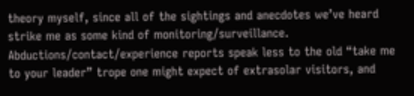theory myself, since all of the sightings and anecdotes we’ve heard strike me as some kind of monitoring/surveillance. Abductions/contact/experience reports speak less to the old “take me to your leader” trope one might expect of extrasolar visitors, and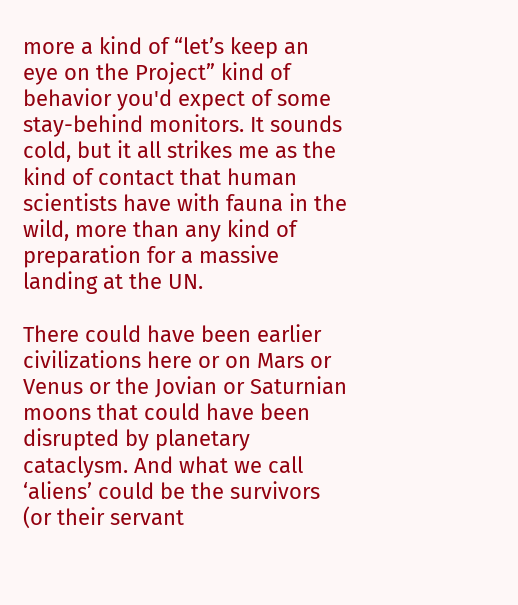more a kind of “let’s keep an eye on the Project” kind of behavior you'd expect of some stay-behind monitors. It sounds cold, but it all strikes me as the kind of contact that human scientists have with fauna in the wild, more than any kind of preparation for a massive landing at the UN.

There could have been earlier civilizations here or on Mars or Venus or the Jovian or Saturnian moons that could have been disrupted by planetary cataclysm. And what we call ‘aliens’ could be the survivors (or their servant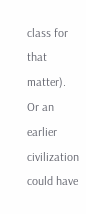class for that matter). Or an earlier civilization could have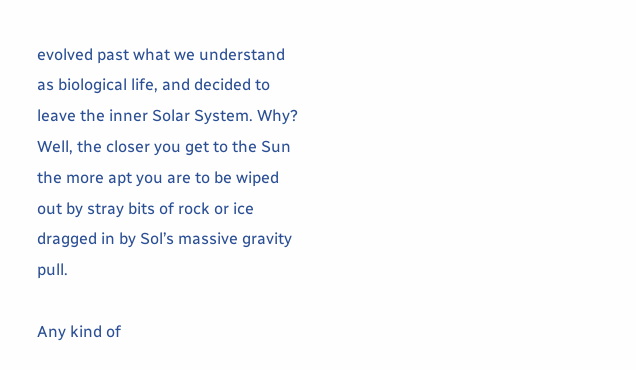evolved past what we understand as biological life, and decided to leave the inner Solar System. Why? Well, the closer you get to the Sun the more apt you are to be wiped out by stray bits of rock or ice dragged in by Sol’s massive gravity pull.

Any kind of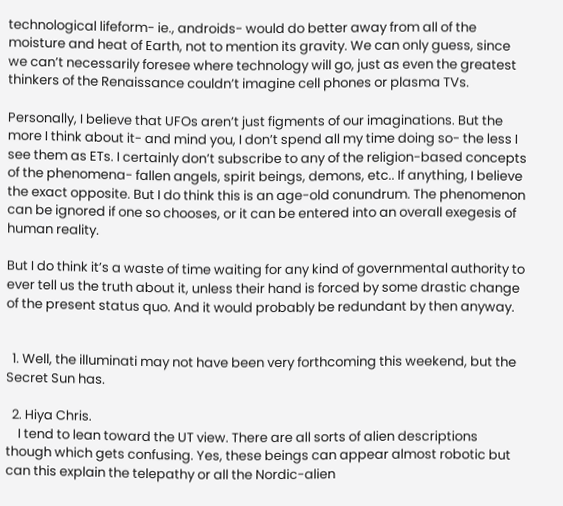technological lifeform- ie., androids- would do better away from all of the moisture and heat of Earth, not to mention its gravity. We can only guess, since we can’t necessarily foresee where technology will go, just as even the greatest thinkers of the Renaissance couldn’t imagine cell phones or plasma TVs.

Personally, I believe that UFOs aren’t just figments of our imaginations. But the more I think about it- and mind you, I don’t spend all my time doing so- the less I see them as ETs. I certainly don’t subscribe to any of the religion-based concepts of the phenomena- fallen angels, spirit beings, demons, etc.. If anything, I believe the exact opposite. But I do think this is an age-old conundrum. The phenomenon can be ignored if one so chooses, or it can be entered into an overall exegesis of human reality.

But I do think it’s a waste of time waiting for any kind of governmental authority to ever tell us the truth about it, unless their hand is forced by some drastic change of the present status quo. And it would probably be redundant by then anyway.


  1. Well, the illuminati may not have been very forthcoming this weekend, but the Secret Sun has.

  2. Hiya Chris.
    I tend to lean toward the UT view. There are all sorts of alien descriptions though which gets confusing. Yes, these beings can appear almost robotic but can this explain the telepathy or all the Nordic-alien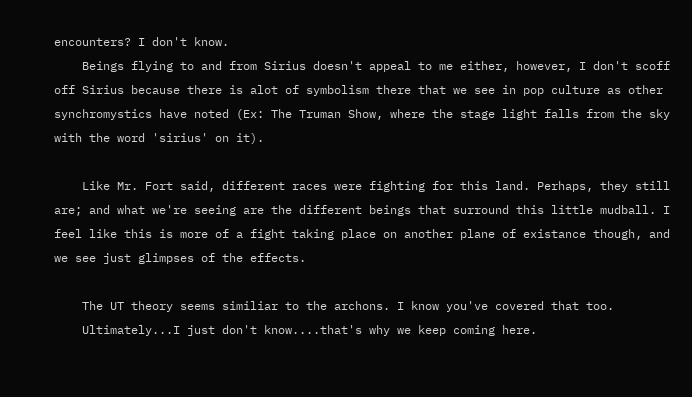encounters? I don't know.
    Beings flying to and from Sirius doesn't appeal to me either, however, I don't scoff off Sirius because there is alot of symbolism there that we see in pop culture as other synchromystics have noted (Ex: The Truman Show, where the stage light falls from the sky with the word 'sirius' on it).

    Like Mr. Fort said, different races were fighting for this land. Perhaps, they still are; and what we're seeing are the different beings that surround this little mudball. I feel like this is more of a fight taking place on another plane of existance though, and we see just glimpses of the effects.

    The UT theory seems similiar to the archons. I know you've covered that too.
    Ultimately...I just don't know....that's why we keep coming here.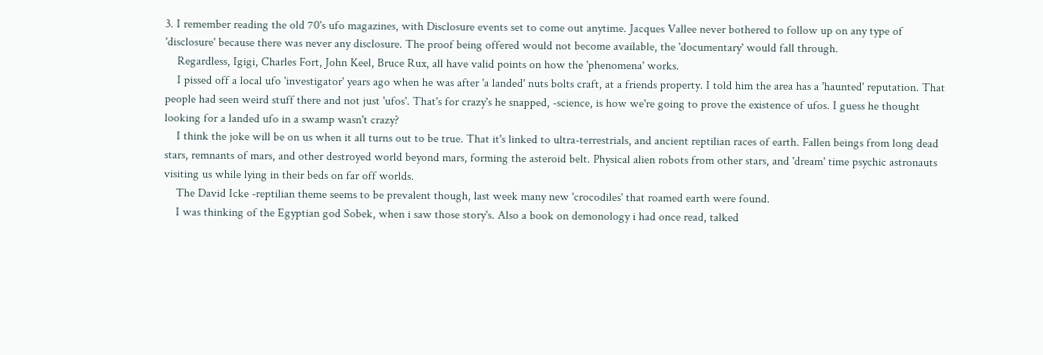3. I remember reading the old 70's ufo magazines, with Disclosure events set to come out anytime. Jacques Vallee never bothered to follow up on any type of 'disclosure' because there was never any disclosure. The proof being offered would not become available, the 'documentary' would fall through.
    Regardless, Igigi, Charles Fort, John Keel, Bruce Rux, all have valid points on how the 'phenomena' works.
    I pissed off a local ufo 'investigator' years ago when he was after 'a landed' nuts bolts craft, at a friends property. I told him the area has a 'haunted' reputation. That people had seen weird stuff there and not just 'ufos'. That's for crazy's he snapped, -science, is how we're going to prove the existence of ufos. I guess he thought looking for a landed ufo in a swamp wasn't crazy?
    I think the joke will be on us when it all turns out to be true. That it's linked to ultra-terrestrials, and ancient reptilian races of earth. Fallen beings from long dead stars, remnants of mars, and other destroyed world beyond mars, forming the asteroid belt. Physical alien robots from other stars, and 'dream' time psychic astronauts visiting us while lying in their beds on far off worlds.
    The David Icke -reptilian theme seems to be prevalent though, last week many new 'crocodiles' that roamed earth were found.
    I was thinking of the Egyptian god Sobek, when i saw those story's. Also a book on demonology i had once read, talked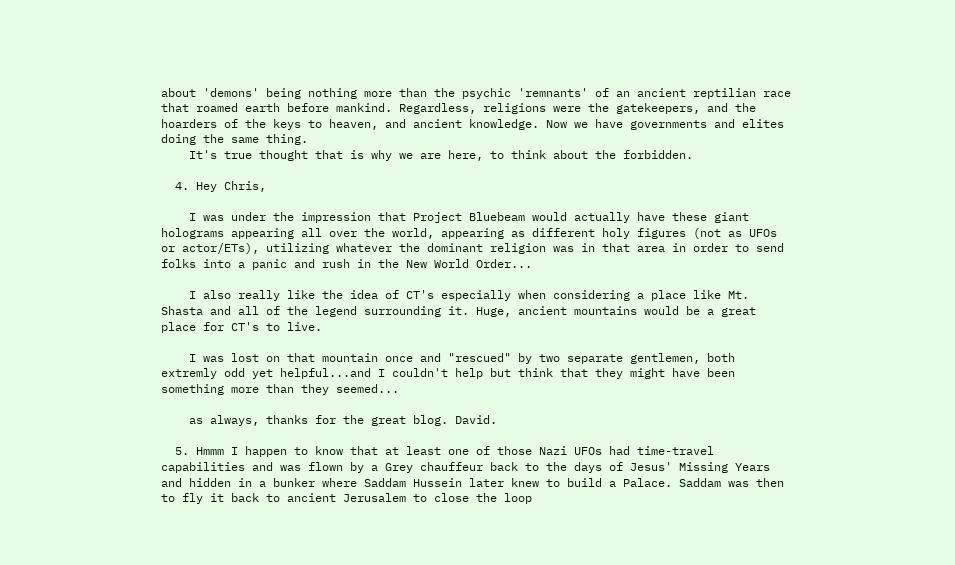about 'demons' being nothing more than the psychic 'remnants' of an ancient reptilian race that roamed earth before mankind. Regardless, religions were the gatekeepers, and the hoarders of the keys to heaven, and ancient knowledge. Now we have governments and elites doing the same thing.
    It's true thought that is why we are here, to think about the forbidden.

  4. Hey Chris,

    I was under the impression that Project Bluebeam would actually have these giant holograms appearing all over the world, appearing as different holy figures (not as UFOs or actor/ETs), utilizing whatever the dominant religion was in that area in order to send folks into a panic and rush in the New World Order...

    I also really like the idea of CT's especially when considering a place like Mt. Shasta and all of the legend surrounding it. Huge, ancient mountains would be a great place for CT's to live.

    I was lost on that mountain once and "rescued" by two separate gentlemen, both extremly odd yet helpful...and I couldn't help but think that they might have been something more than they seemed...

    as always, thanks for the great blog. David.

  5. Hmmm I happen to know that at least one of those Nazi UFOs had time-travel capabilities and was flown by a Grey chauffeur back to the days of Jesus' Missing Years and hidden in a bunker where Saddam Hussein later knew to build a Palace. Saddam was then to fly it back to ancient Jerusalem to close the loop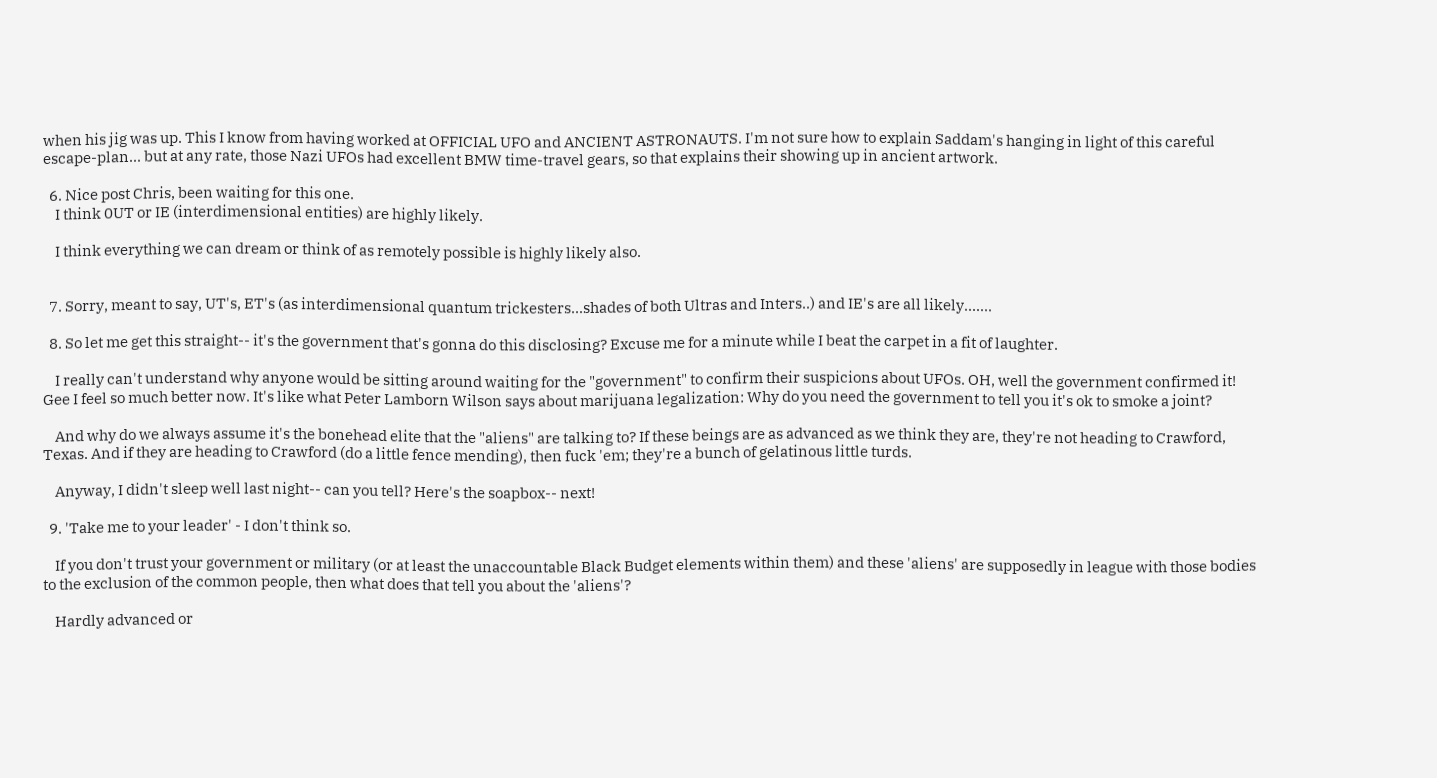when his jig was up. This I know from having worked at OFFICIAL UFO and ANCIENT ASTRONAUTS. I'm not sure how to explain Saddam's hanging in light of this careful escape-plan... but at any rate, those Nazi UFOs had excellent BMW time-travel gears, so that explains their showing up in ancient artwork.

  6. Nice post Chris, been waiting for this one.
    I think 0UT or IE (interdimensional entities) are highly likely.

    I think everything we can dream or think of as remotely possible is highly likely also.


  7. Sorry, meant to say, UT's, ET's (as interdimensional quantum trickesters...shades of both Ultras and Inters..) and IE's are all likely.......

  8. So let me get this straight-- it's the government that's gonna do this disclosing? Excuse me for a minute while I beat the carpet in a fit of laughter.

    I really can't understand why anyone would be sitting around waiting for the "government" to confirm their suspicions about UFOs. OH, well the government confirmed it! Gee I feel so much better now. It's like what Peter Lamborn Wilson says about marijuana legalization: Why do you need the government to tell you it's ok to smoke a joint?

    And why do we always assume it's the bonehead elite that the "aliens" are talking to? If these beings are as advanced as we think they are, they're not heading to Crawford, Texas. And if they are heading to Crawford (do a little fence mending), then fuck 'em; they're a bunch of gelatinous little turds.

    Anyway, I didn't sleep well last night-- can you tell? Here's the soapbox-- next!

  9. 'Take me to your leader' - I don't think so.

    If you don't trust your government or military (or at least the unaccountable Black Budget elements within them) and these 'aliens' are supposedly in league with those bodies to the exclusion of the common people, then what does that tell you about the 'aliens'?

    Hardly advanced or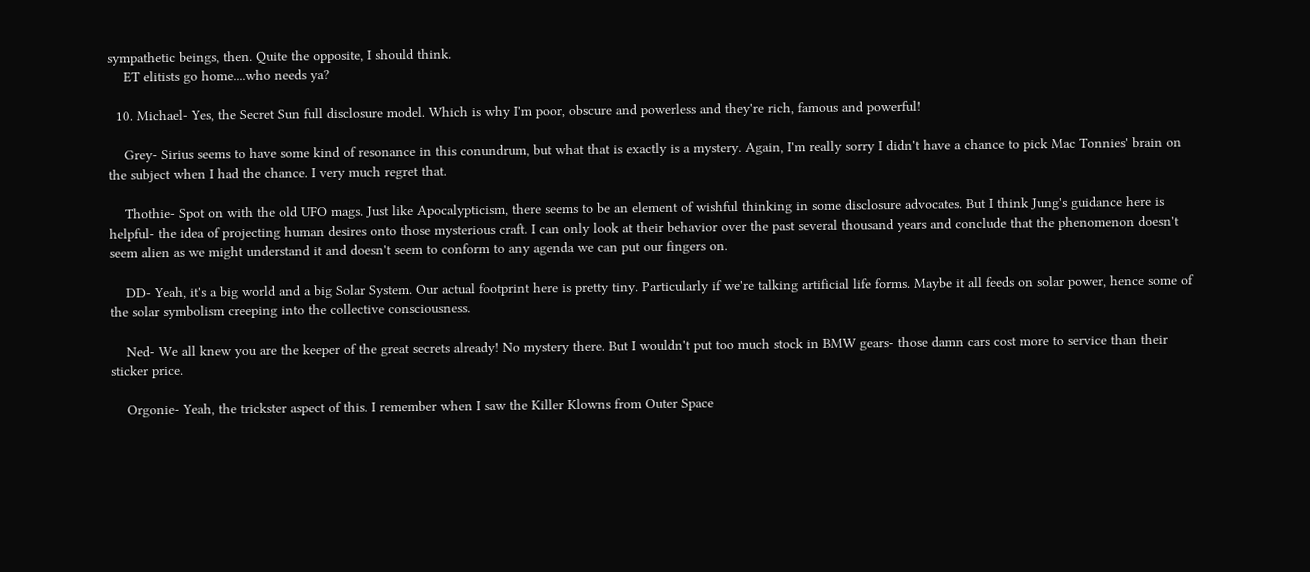sympathetic beings, then. Quite the opposite, I should think.
    ET elitists go home....who needs ya?

  10. Michael- Yes, the Secret Sun full disclosure model. Which is why I'm poor, obscure and powerless and they're rich, famous and powerful!

    Grey- Sirius seems to have some kind of resonance in this conundrum, but what that is exactly is a mystery. Again, I'm really sorry I didn't have a chance to pick Mac Tonnies' brain on the subject when I had the chance. I very much regret that.

    Thothie- Spot on with the old UFO mags. Just like Apocalypticism, there seems to be an element of wishful thinking in some disclosure advocates. But I think Jung's guidance here is helpful- the idea of projecting human desires onto those mysterious craft. I can only look at their behavior over the past several thousand years and conclude that the phenomenon doesn't seem alien as we might understand it and doesn't seem to conform to any agenda we can put our fingers on.

    DD- Yeah, it's a big world and a big Solar System. Our actual footprint here is pretty tiny. Particularly if we're talking artificial life forms. Maybe it all feeds on solar power, hence some of the solar symbolism creeping into the collective consciousness.

    Ned- We all knew you are the keeper of the great secrets already! No mystery there. But I wouldn't put too much stock in BMW gears- those damn cars cost more to service than their sticker price.

    Orgonie- Yeah, the trickster aspect of this. I remember when I saw the Killer Klowns from Outer Space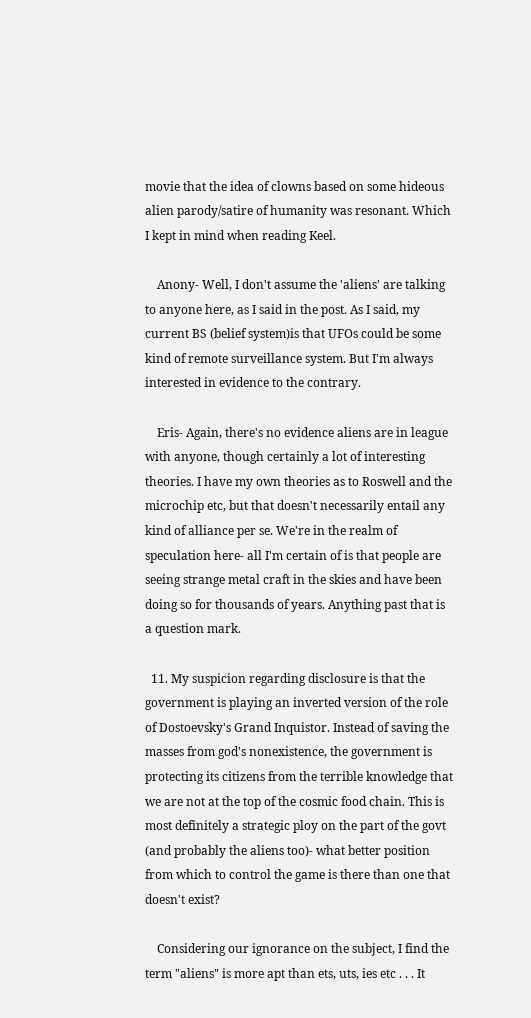movie that the idea of clowns based on some hideous alien parody/satire of humanity was resonant. Which I kept in mind when reading Keel.

    Anony- Well, I don't assume the 'aliens' are talking to anyone here, as I said in the post. As I said, my current BS (belief system)is that UFOs could be some kind of remote surveillance system. But I'm always interested in evidence to the contrary.

    Eris- Again, there's no evidence aliens are in league with anyone, though certainly a lot of interesting theories. I have my own theories as to Roswell and the microchip etc, but that doesn't necessarily entail any kind of alliance per se. We're in the realm of speculation here- all I'm certain of is that people are seeing strange metal craft in the skies and have been doing so for thousands of years. Anything past that is a question mark.

  11. My suspicion regarding disclosure is that the government is playing an inverted version of the role of Dostoevsky's Grand Inquistor. Instead of saving the masses from god's nonexistence, the government is protecting its citizens from the terrible knowledge that we are not at the top of the cosmic food chain. This is most definitely a strategic ploy on the part of the govt (and probably the aliens too)- what better position from which to control the game is there than one that doesn't exist?

    Considering our ignorance on the subject, I find the term "aliens" is more apt than ets, uts, ies etc . . . It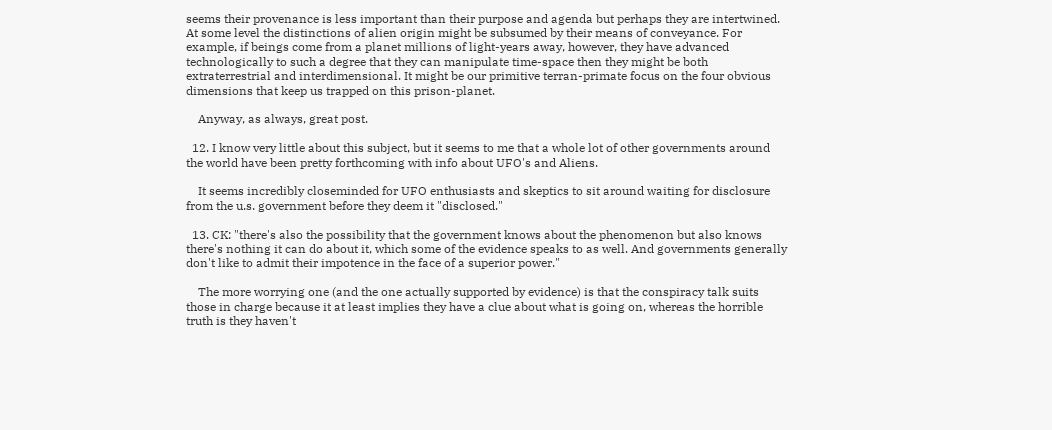seems their provenance is less important than their purpose and agenda but perhaps they are intertwined. At some level the distinctions of alien origin might be subsumed by their means of conveyance. For example, if beings come from a planet millions of light-years away, however, they have advanced technologically to such a degree that they can manipulate time-space then they might be both extraterrestrial and interdimensional. It might be our primitive terran-primate focus on the four obvious dimensions that keep us trapped on this prison-planet.

    Anyway, as always, great post.

  12. I know very little about this subject, but it seems to me that a whole lot of other governments around the world have been pretty forthcoming with info about UFO's and Aliens.

    It seems incredibly closeminded for UFO enthusiasts and skeptics to sit around waiting for disclosure from the u.s. government before they deem it "disclosed."

  13. CK: "there's also the possibility that the government knows about the phenomenon but also knows there's nothing it can do about it, which some of the evidence speaks to as well. And governments generally don't like to admit their impotence in the face of a superior power."

    The more worrying one (and the one actually supported by evidence) is that the conspiracy talk suits those in charge because it at least implies they have a clue about what is going on, whereas the horrible truth is they haven't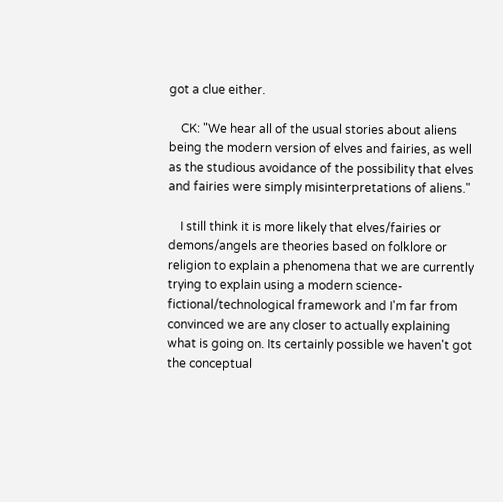got a clue either.

    CK: "We hear all of the usual stories about aliens being the modern version of elves and fairies, as well as the studious avoidance of the possibility that elves and fairies were simply misinterpretations of aliens."

    I still think it is more likely that elves/fairies or demons/angels are theories based on folklore or religion to explain a phenomena that we are currently trying to explain using a modern science-fictional/technological framework and I'm far from convinced we are any closer to actually explaining what is going on. Its certainly possible we haven't got the conceptual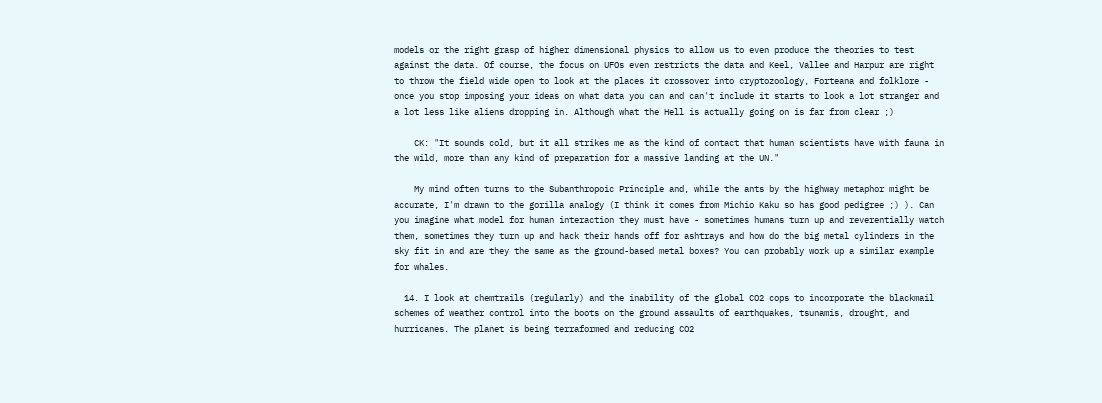models or the right grasp of higher dimensional physics to allow us to even produce the theories to test against the data. Of course, the focus on UFOs even restricts the data and Keel, Vallee and Harpur are right to throw the field wide open to look at the places it crossover into cryptozoology, Forteana and folklore - once you stop imposing your ideas on what data you can and can't include it starts to look a lot stranger and a lot less like aliens dropping in. Although what the Hell is actually going on is far from clear ;)

    CK: "It sounds cold, but it all strikes me as the kind of contact that human scientists have with fauna in the wild, more than any kind of preparation for a massive landing at the UN."

    My mind often turns to the Subanthropoic Principle and, while the ants by the highway metaphor might be accurate, I'm drawn to the gorilla analogy (I think it comes from Michio Kaku so has good pedigree ;) ). Can you imagine what model for human interaction they must have - sometimes humans turn up and reverentially watch them, sometimes they turn up and hack their hands off for ashtrays and how do the big metal cylinders in the sky fit in and are they the same as the ground-based metal boxes? You can probably work up a similar example for whales.

  14. I look at chemtrails (regularly) and the inability of the global CO2 cops to incorporate the blackmail schemes of weather control into the boots on the ground assaults of earthquakes, tsunamis, drought, and hurricanes. The planet is being terraformed and reducing CO2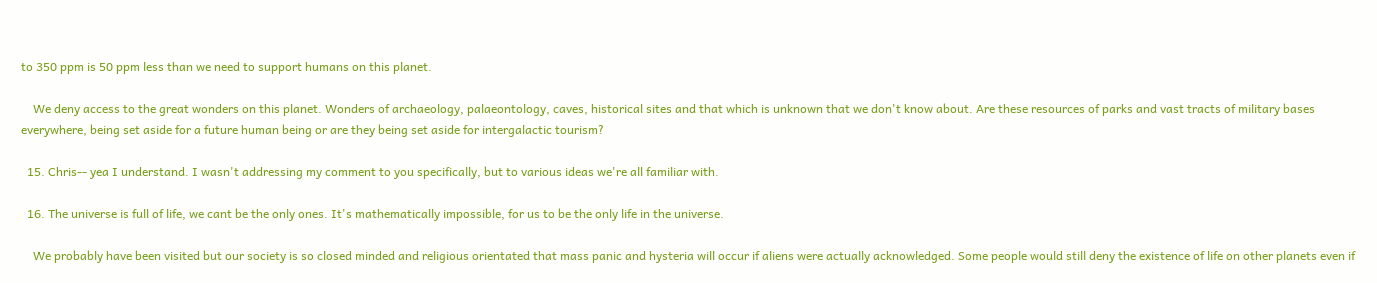to 350 ppm is 50 ppm less than we need to support humans on this planet.

    We deny access to the great wonders on this planet. Wonders of archaeology, palaeontology, caves, historical sites and that which is unknown that we don't know about. Are these resources of parks and vast tracts of military bases everywhere, being set aside for a future human being or are they being set aside for intergalactic tourism?

  15. Chris-- yea I understand. I wasn't addressing my comment to you specifically, but to various ideas we're all familiar with.

  16. The universe is full of life, we cant be the only ones. It's mathematically impossible, for us to be the only life in the universe.

    We probably have been visited but our society is so closed minded and religious orientated that mass panic and hysteria will occur if aliens were actually acknowledged. Some people would still deny the existence of life on other planets even if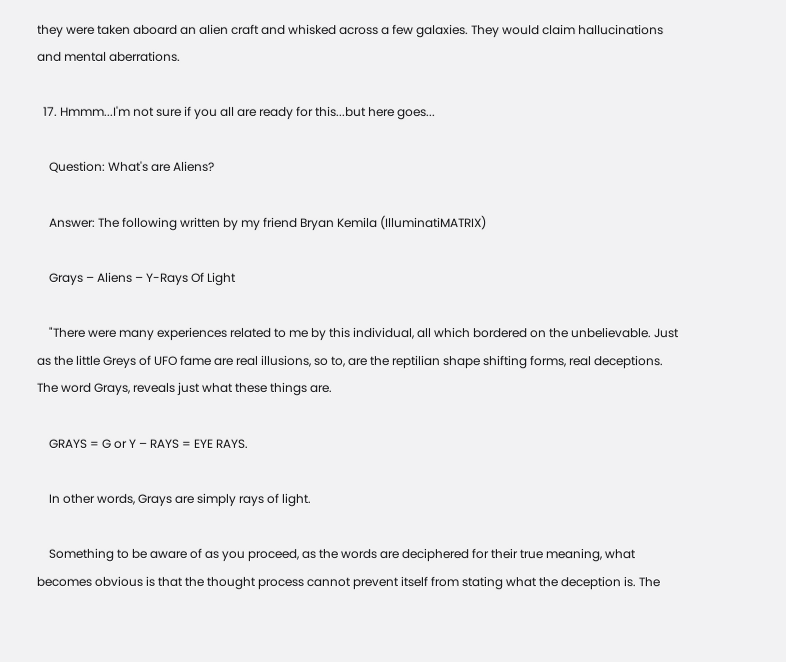they were taken aboard an alien craft and whisked across a few galaxies. They would claim hallucinations and mental aberrations.

  17. Hmmm...I'm not sure if you all are ready for this...but here goes...

    Question: What's are Aliens?

    Answer: The following written by my friend Bryan Kemila (IlluminatiMATRIX)

    Grays – Aliens – Y-Rays Of Light

    "There were many experiences related to me by this individual, all which bordered on the unbelievable. Just as the little Greys of UFO fame are real illusions, so to, are the reptilian shape shifting forms, real deceptions. The word Grays, reveals just what these things are.

    GRAYS = G or Y – RAYS = EYE RAYS.

    In other words, Grays are simply rays of light.

    Something to be aware of as you proceed, as the words are deciphered for their true meaning, what becomes obvious is that the thought process cannot prevent itself from stating what the deception is. The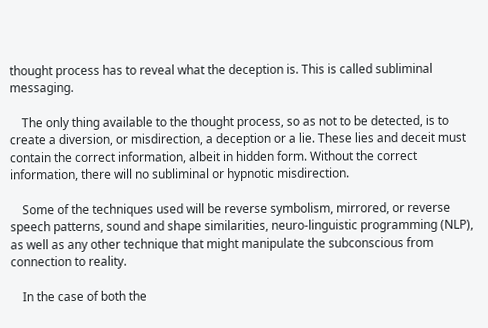thought process has to reveal what the deception is. This is called subliminal messaging.

    The only thing available to the thought process, so as not to be detected, is to create a diversion, or misdirection, a deception or a lie. These lies and deceit must contain the correct information, albeit in hidden form. Without the correct information, there will no subliminal or hypnotic misdirection.

    Some of the techniques used will be reverse symbolism, mirrored, or reverse speech patterns, sound and shape similarities, neuro-linguistic programming (NLP), as well as any other technique that might manipulate the subconscious from connection to reality.

    In the case of both the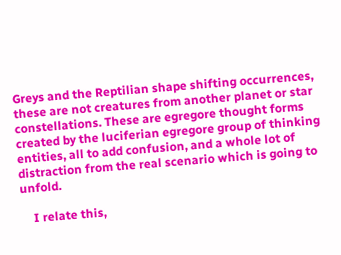Greys and the Reptilian shape shifting occurrences, these are not creatures from another planet or star constellations. These are egregore thought forms created by the luciferian egregore group of thinking entities, all to add confusion, and a whole lot of distraction from the real scenario which is going to unfold.

    I relate this,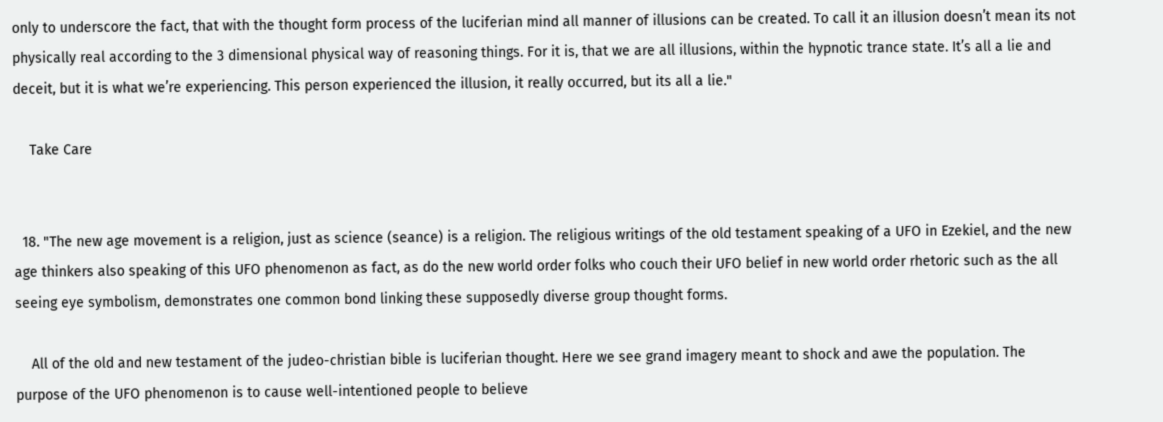only to underscore the fact, that with the thought form process of the luciferian mind all manner of illusions can be created. To call it an illusion doesn’t mean its not physically real according to the 3 dimensional physical way of reasoning things. For it is, that we are all illusions, within the hypnotic trance state. It’s all a lie and deceit, but it is what we’re experiencing. This person experienced the illusion, it really occurred, but its all a lie."

    Take Care


  18. "The new age movement is a religion, just as science (seance) is a religion. The religious writings of the old testament speaking of a UFO in Ezekiel, and the new age thinkers also speaking of this UFO phenomenon as fact, as do the new world order folks who couch their UFO belief in new world order rhetoric such as the all seeing eye symbolism, demonstrates one common bond linking these supposedly diverse group thought forms.

    All of the old and new testament of the judeo-christian bible is luciferian thought. Here we see grand imagery meant to shock and awe the population. The purpose of the UFO phenomenon is to cause well-intentioned people to believe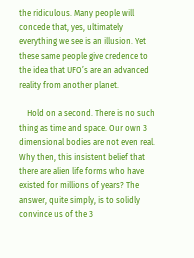the ridiculous. Many people will concede that, yes, ultimately everything we see is an illusion. Yet these same people give credence to the idea that UFO’s are an advanced reality from another planet.

    Hold on a second. There is no such thing as time and space. Our own 3 dimensional bodies are not even real. Why then, this insistent belief that there are alien life forms who have existed for millions of years? The answer, quite simply, is to solidly convince us of the 3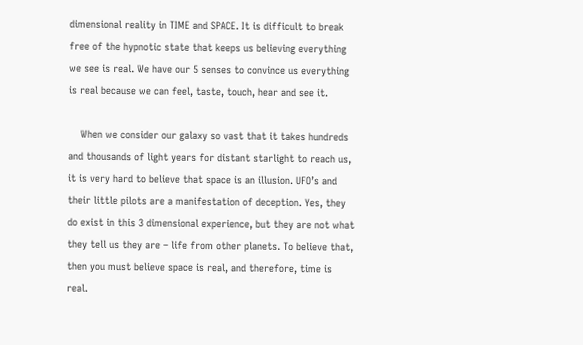dimensional reality in TIME and SPACE. It is difficult to break free of the hypnotic state that keeps us believing everything we see is real. We have our 5 senses to convince us everything is real because we can feel, taste, touch, hear and see it.

    When we consider our galaxy so vast that it takes hundreds and thousands of light years for distant starlight to reach us, it is very hard to believe that space is an illusion. UFO’s and their little pilots are a manifestation of deception. Yes, they do exist in this 3 dimensional experience, but they are not what they tell us they are – life from other planets. To believe that, then you must believe space is real, and therefore, time is real.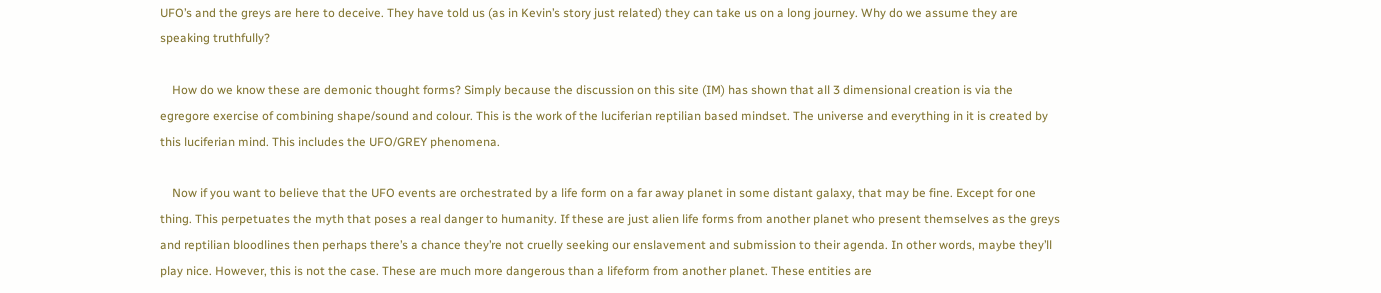UFO’s and the greys are here to deceive. They have told us (as in Kevin’s story just related) they can take us on a long journey. Why do we assume they are speaking truthfully?

    How do we know these are demonic thought forms? Simply because the discussion on this site (IM) has shown that all 3 dimensional creation is via the egregore exercise of combining shape/sound and colour. This is the work of the luciferian reptilian based mindset. The universe and everything in it is created by this luciferian mind. This includes the UFO/GREY phenomena.

    Now if you want to believe that the UFO events are orchestrated by a life form on a far away planet in some distant galaxy, that may be fine. Except for one thing. This perpetuates the myth that poses a real danger to humanity. If these are just alien life forms from another planet who present themselves as the greys and reptilian bloodlines then perhaps there’s a chance they’re not cruelly seeking our enslavement and submission to their agenda. In other words, maybe they’ll play nice. However, this is not the case. These are much more dangerous than a lifeform from another planet. These entities are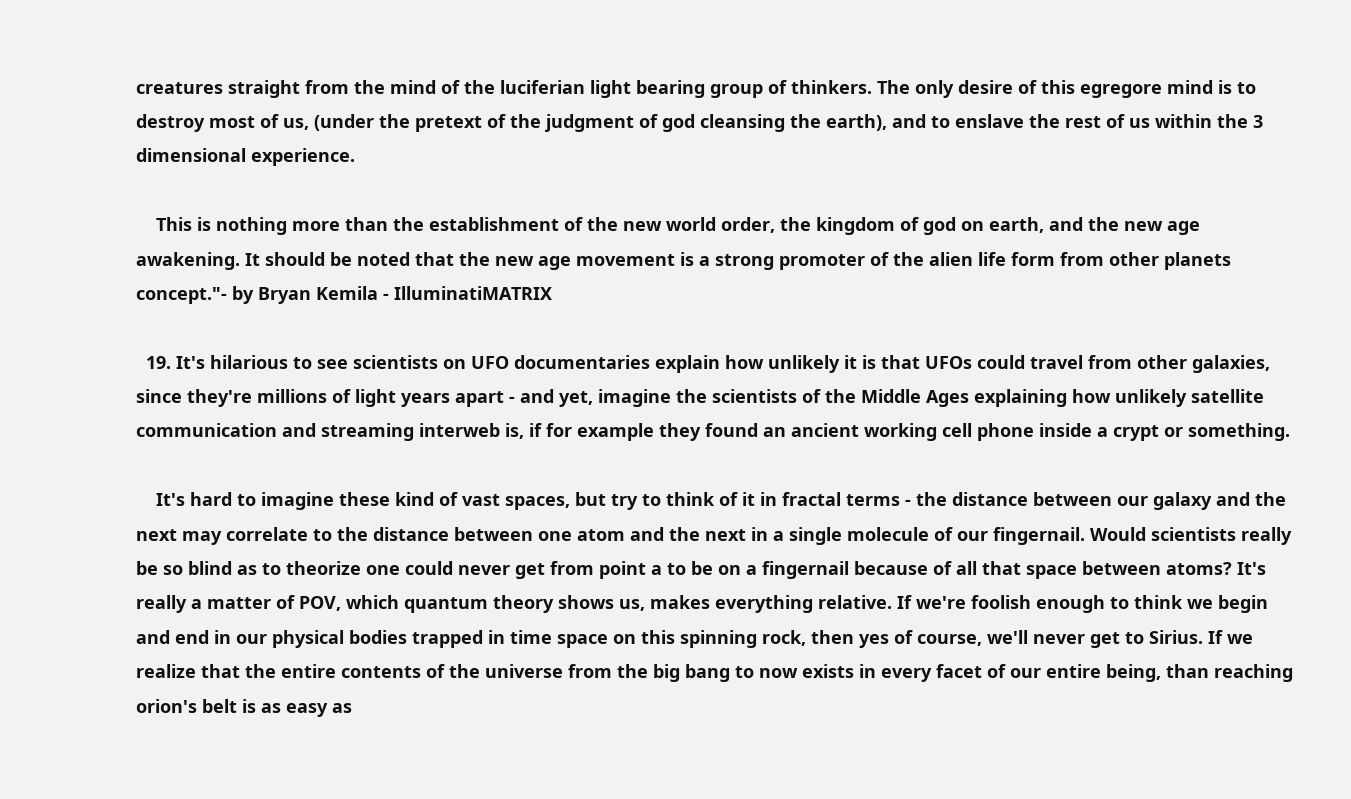creatures straight from the mind of the luciferian light bearing group of thinkers. The only desire of this egregore mind is to destroy most of us, (under the pretext of the judgment of god cleansing the earth), and to enslave the rest of us within the 3 dimensional experience.

    This is nothing more than the establishment of the new world order, the kingdom of god on earth, and the new age awakening. It should be noted that the new age movement is a strong promoter of the alien life form from other planets concept."- by Bryan Kemila - IlluminatiMATRIX

  19. It's hilarious to see scientists on UFO documentaries explain how unlikely it is that UFOs could travel from other galaxies, since they're millions of light years apart - and yet, imagine the scientists of the Middle Ages explaining how unlikely satellite communication and streaming interweb is, if for example they found an ancient working cell phone inside a crypt or something.

    It's hard to imagine these kind of vast spaces, but try to think of it in fractal terms - the distance between our galaxy and the next may correlate to the distance between one atom and the next in a single molecule of our fingernail. Would scientists really be so blind as to theorize one could never get from point a to be on a fingernail because of all that space between atoms? It's really a matter of POV, which quantum theory shows us, makes everything relative. If we're foolish enough to think we begin and end in our physical bodies trapped in time space on this spinning rock, then yes of course, we'll never get to Sirius. If we realize that the entire contents of the universe from the big bang to now exists in every facet of our entire being, than reaching orion's belt is as easy as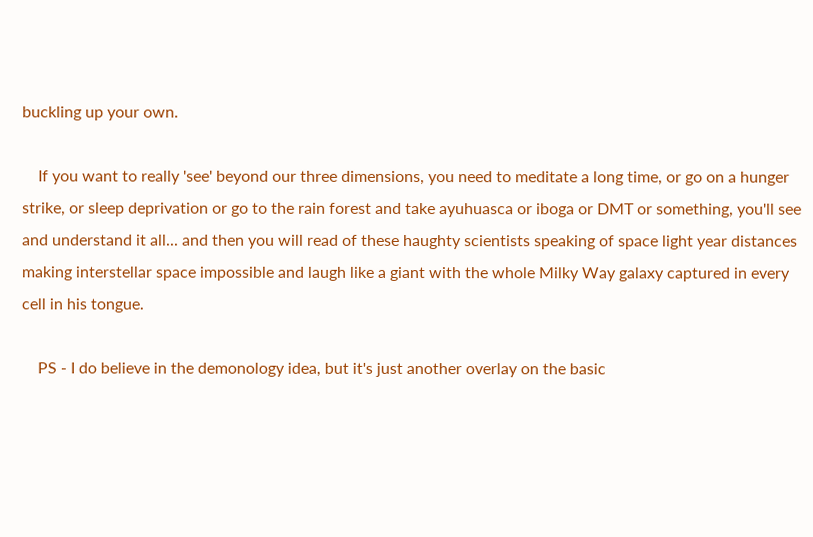buckling up your own.

    If you want to really 'see' beyond our three dimensions, you need to meditate a long time, or go on a hunger strike, or sleep deprivation or go to the rain forest and take ayuhuasca or iboga or DMT or something, you'll see and understand it all... and then you will read of these haughty scientists speaking of space light year distances making interstellar space impossible and laugh like a giant with the whole Milky Way galaxy captured in every cell in his tongue.

    PS - I do believe in the demonology idea, but it's just another overlay on the basic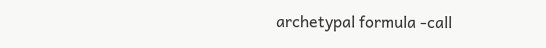archetypal formula -call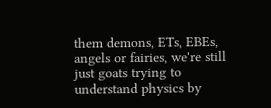them demons, ETs, EBEs, angels or fairies, we're still just goats trying to understand physics by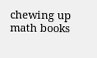chewing up math books